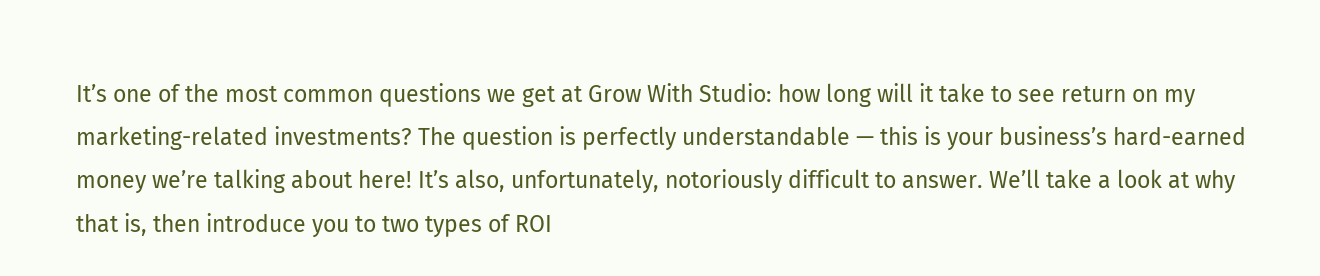It’s one of the most common questions we get at Grow With Studio: how long will it take to see return on my marketing-related investments? The question is perfectly understandable — this is your business’s hard-earned money we’re talking about here! It’s also, unfortunately, notoriously difficult to answer. We’ll take a look at why that is, then introduce you to two types of ROI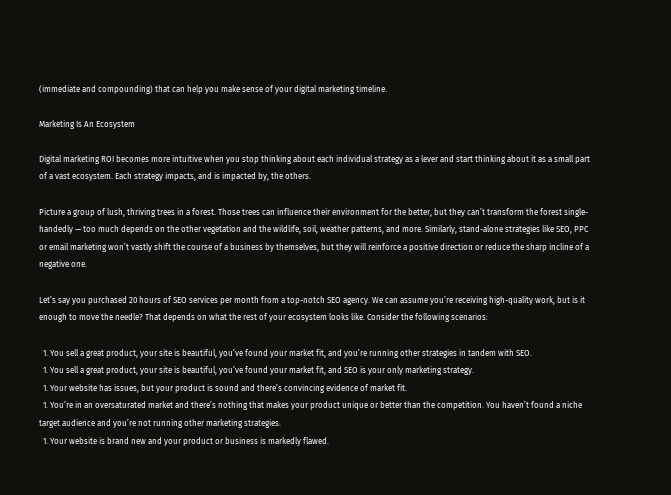(immediate and compounding) that can help you make sense of your digital marketing timeline.

Marketing Is An Ecosystem

Digital marketing ROI becomes more intuitive when you stop thinking about each individual strategy as a lever and start thinking about it as a small part of a vast ecosystem. Each strategy impacts, and is impacted by, the others.

Picture a group of lush, thriving trees in a forest. Those trees can influence their environment for the better, but they can’t transform the forest single-handedly — too much depends on the other vegetation and the wildlife, soil, weather patterns, and more. Similarly, stand-alone strategies like SEO, PPC or email marketing won’t vastly shift the course of a business by themselves, but they will reinforce a positive direction or reduce the sharp incline of a negative one.

Let’s say you purchased 20 hours of SEO services per month from a top-notch SEO agency. We can assume you’re receiving high-quality work, but is it enough to move the needle? That depends on what the rest of your ecosystem looks like. Consider the following scenarios:

  1. You sell a great product, your site is beautiful, you’ve found your market fit, and you’re running other strategies in tandem with SEO.
  1. You sell a great product, your site is beautiful, you’ve found your market fit, and SEO is your only marketing strategy.
  1. Your website has issues, but your product is sound and there’s convincing evidence of market fit.
  1. You’re in an oversaturated market and there’s nothing that makes your product unique or better than the competition. You haven’t found a niche target audience and you’re not running other marketing strategies.
  1. Your website is brand new and your product or business is markedly flawed.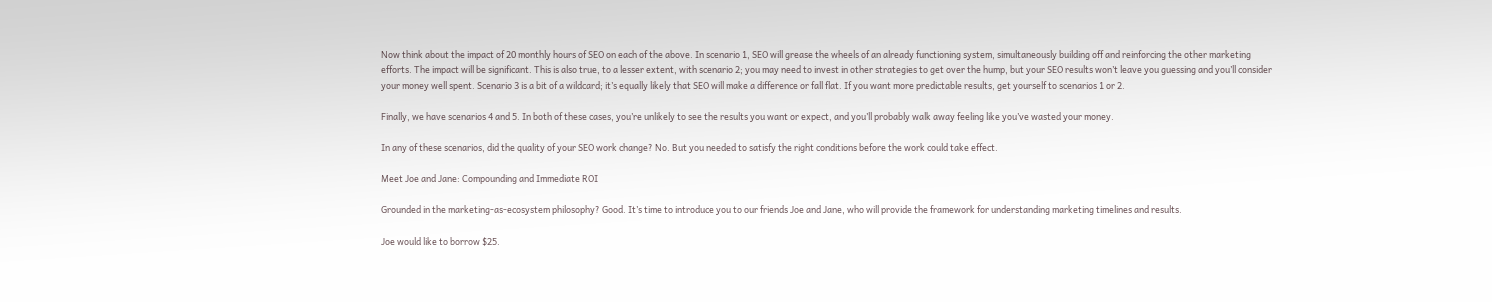Now think about the impact of 20 monthly hours of SEO on each of the above. In scenario 1, SEO will grease the wheels of an already functioning system, simultaneously building off and reinforcing the other marketing efforts. The impact will be significant. This is also true, to a lesser extent, with scenario 2; you may need to invest in other strategies to get over the hump, but your SEO results won’t leave you guessing and you’ll consider your money well spent. Scenario 3 is a bit of a wildcard; it’s equally likely that SEO will make a difference or fall flat. If you want more predictable results, get yourself to scenarios 1 or 2.

Finally, we have scenarios 4 and 5. In both of these cases, you’re unlikely to see the results you want or expect, and you’ll probably walk away feeling like you’ve wasted your money.

In any of these scenarios, did the quality of your SEO work change? No. But you needed to satisfy the right conditions before the work could take effect.

Meet Joe and Jane: Compounding and Immediate ROI

Grounded in the marketing-as-ecosystem philosophy? Good. It’s time to introduce you to our friends Joe and Jane, who will provide the framework for understanding marketing timelines and results.

Joe would like to borrow $25.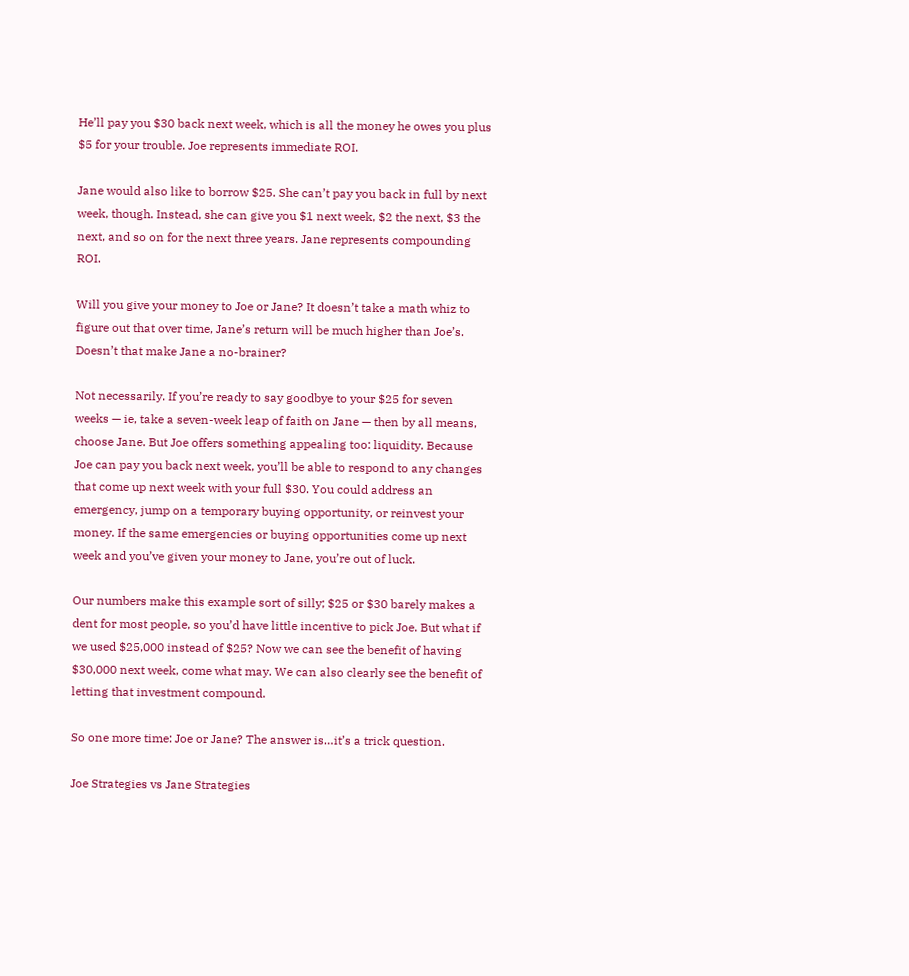He’ll pay you $30 back next week, which is all the money he owes you plus $5 for your trouble. Joe represents immediate ROI.

Jane would also like to borrow $25. She can’t pay you back in full by next week, though. Instead, she can give you $1 next week, $2 the next, $3 the next, and so on for the next three years. Jane represents compounding ROI.

Will you give your money to Joe or Jane? It doesn’t take a math whiz to figure out that over time, Jane’s return will be much higher than Joe’s. Doesn’t that make Jane a no-brainer?

Not necessarily. If you’re ready to say goodbye to your $25 for seven weeks — ie, take a seven-week leap of faith on Jane — then by all means, choose Jane. But Joe offers something appealing too: liquidity. Because Joe can pay you back next week, you’ll be able to respond to any changes that come up next week with your full $30. You could address an emergency, jump on a temporary buying opportunity, or reinvest your money. If the same emergencies or buying opportunities come up next week and you’ve given your money to Jane, you’re out of luck.

Our numbers make this example sort of silly; $25 or $30 barely makes a dent for most people, so you’d have little incentive to pick Joe. But what if we used $25,000 instead of $25? Now we can see the benefit of having $30,000 next week, come what may. We can also clearly see the benefit of letting that investment compound.

So one more time: Joe or Jane? The answer is…it’s a trick question.

Joe Strategies vs Jane Strategies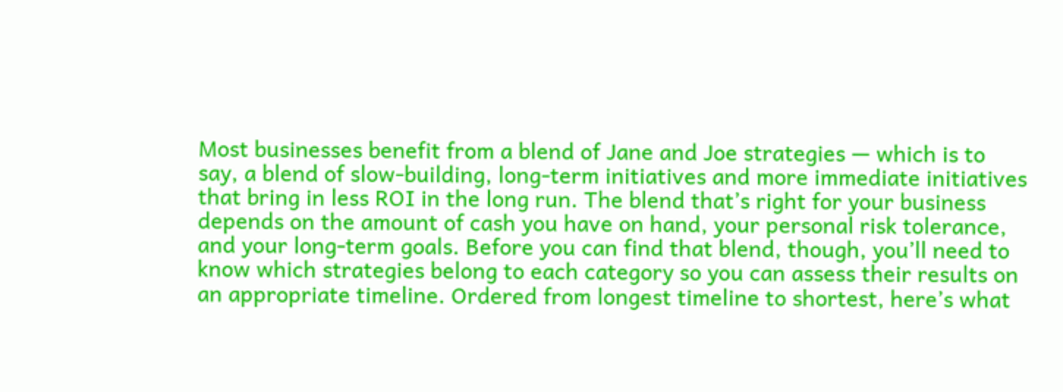Most businesses benefit from a blend of Jane and Joe strategies — which is to say, a blend of slow-building, long-term initiatives and more immediate initiatives that bring in less ROI in the long run. The blend that’s right for your business depends on the amount of cash you have on hand, your personal risk tolerance, and your long-term goals. Before you can find that blend, though, you’ll need to know which strategies belong to each category so you can assess their results on an appropriate timeline. Ordered from longest timeline to shortest, here’s what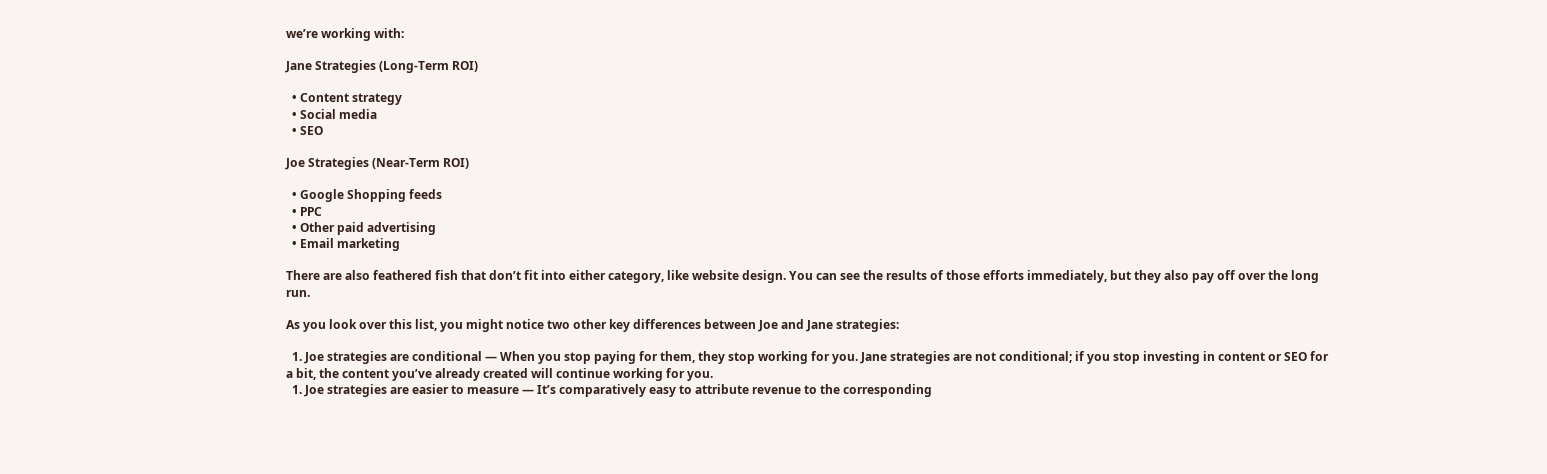we’re working with:

Jane Strategies (Long-Term ROI)

  • Content strategy
  • Social media
  • SEO

Joe Strategies (Near-Term ROI)

  • Google Shopping feeds
  • PPC
  • Other paid advertising
  • Email marketing

There are also feathered fish that don’t fit into either category, like website design. You can see the results of those efforts immediately, but they also pay off over the long run.

As you look over this list, you might notice two other key differences between Joe and Jane strategies:

  1. Joe strategies are conditional — When you stop paying for them, they stop working for you. Jane strategies are not conditional; if you stop investing in content or SEO for a bit, the content you’ve already created will continue working for you.
  1. Joe strategies are easier to measure — It’s comparatively easy to attribute revenue to the corresponding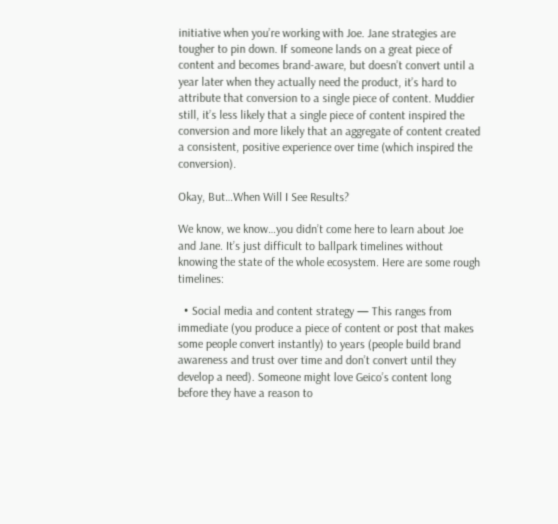initiative when you’re working with Joe. Jane strategies are tougher to pin down. If someone lands on a great piece of content and becomes brand-aware, but doesn’t convert until a year later when they actually need the product, it’s hard to attribute that conversion to a single piece of content. Muddier still, it’s less likely that a single piece of content inspired the conversion and more likely that an aggregate of content created a consistent, positive experience over time (which inspired the conversion).

Okay, But…When Will I See Results?

We know, we know…you didn’t come here to learn about Joe and Jane. It’s just difficult to ballpark timelines without knowing the state of the whole ecosystem. Here are some rough timelines:

  • Social media and content strategy — This ranges from immediate (you produce a piece of content or post that makes some people convert instantly) to years (people build brand awareness and trust over time and don’t convert until they develop a need). Someone might love Geico’s content long before they have a reason to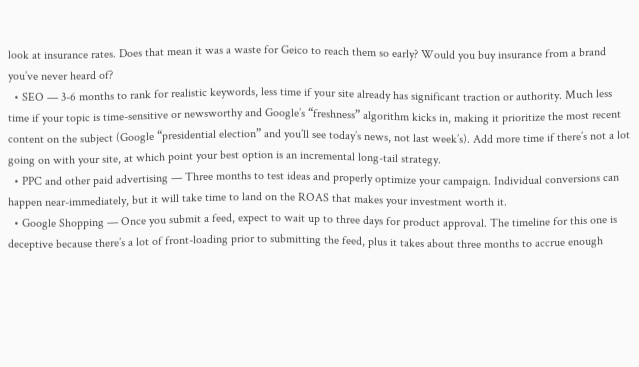look at insurance rates. Does that mean it was a waste for Geico to reach them so early? Would you buy insurance from a brand you’ve never heard of?
  • SEO — 3-6 months to rank for realistic keywords, less time if your site already has significant traction or authority. Much less time if your topic is time-sensitive or newsworthy and Google’s “freshness” algorithm kicks in, making it prioritize the most recent content on the subject (Google “presidential election” and you’ll see today’s news, not last week’s). Add more time if there’s not a lot going on with your site, at which point your best option is an incremental long-tail strategy.
  • PPC and other paid advertising — Three months to test ideas and properly optimize your campaign. Individual conversions can happen near-immediately, but it will take time to land on the ROAS that makes your investment worth it.
  • Google Shopping — Once you submit a feed, expect to wait up to three days for product approval. The timeline for this one is deceptive because there’s a lot of front-loading prior to submitting the feed, plus it takes about three months to accrue enough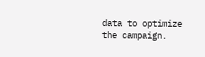data to optimize the campaign.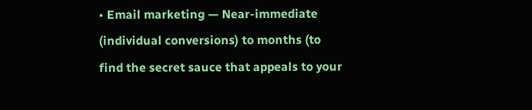• Email marketing — Near-immediate (individual conversions) to months (to find the secret sauce that appeals to your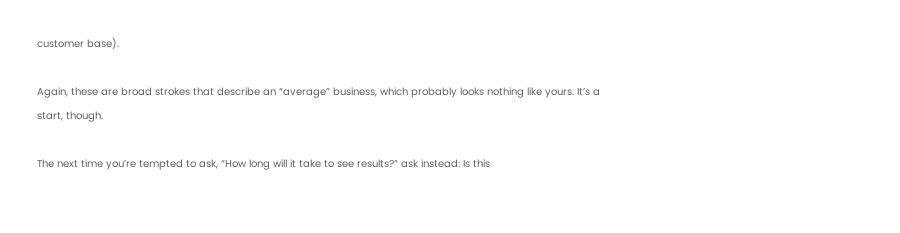customer base).

Again, these are broad strokes that describe an “average” business, which probably looks nothing like yours. It’s a start, though.

The next time you’re tempted to ask, “How long will it take to see results?” ask instead: Is this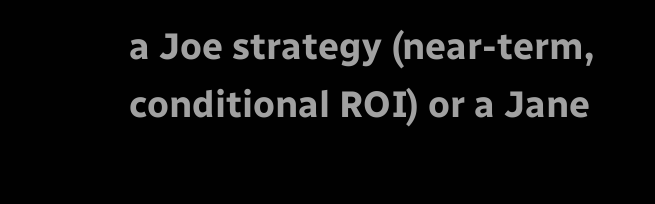a Joe strategy (near-term, conditional ROI) or a Jane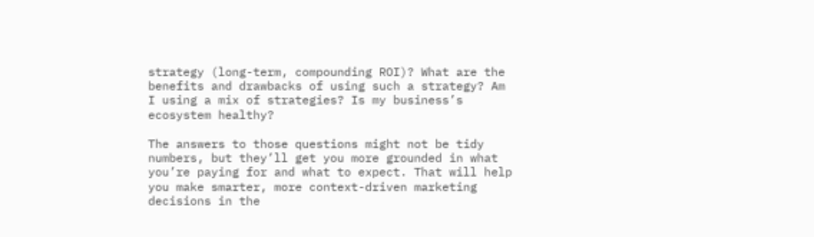strategy (long-term, compounding ROI)? What are the benefits and drawbacks of using such a strategy? Am I using a mix of strategies? Is my business’s ecosystem healthy?

The answers to those questions might not be tidy numbers, but they’ll get you more grounded in what you’re paying for and what to expect. That will help you make smarter, more context-driven marketing decisions in the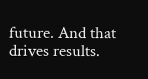future. And that drives results.